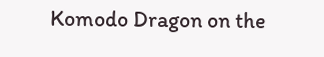Komodo Dragon on the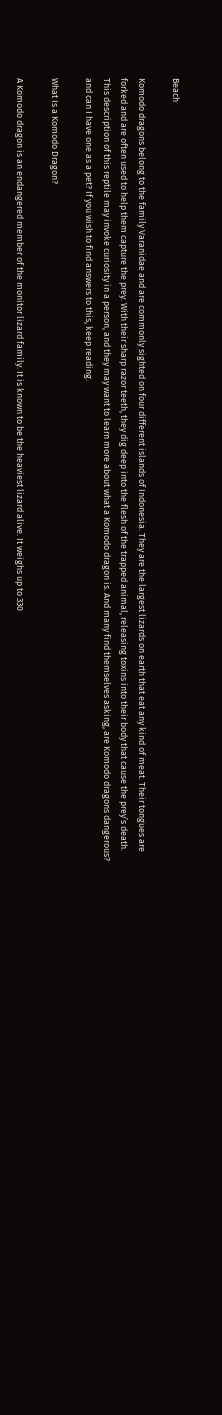Beach

Komodo dragons belong to the family Varanidae and are commonly sighted on four different islands of Indonesia. They are the largest lizards on earth that eat any kind of meat. Their tongues are forked and are often used to help them capture the prey. With their sharp razor teeth, they dig deep into the flesh of the trapped animal, releasing toxins into their body that cause the prey’s death. This description of this reptile may invoke curiosity in a person, and they may want to learn more about what a Komodo dragon is. And many find themselves asking, are Komodo dragons dangerous? and can I have one as a pet? If you wish to find answers to this, keep reading.

What Is a Komodo Dragon?

A Komodo dragon is an endangered member of the monitor lizard family. It is known to be the heaviest lizard alive. It weighs up to 330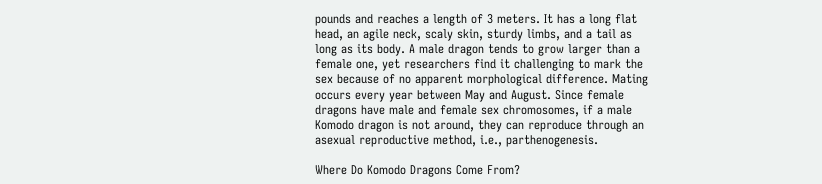pounds and reaches a length of 3 meters. It has a long flat head, an agile neck, scaly skin, sturdy limbs, and a tail as long as its body. A male dragon tends to grow larger than a female one, yet researchers find it challenging to mark the sex because of no apparent morphological difference. Mating occurs every year between May and August. Since female dragons have male and female sex chromosomes, if a male Komodo dragon is not around, they can reproduce through an asexual reproductive method, i.e., parthenogenesis.

Where Do Komodo Dragons Come From?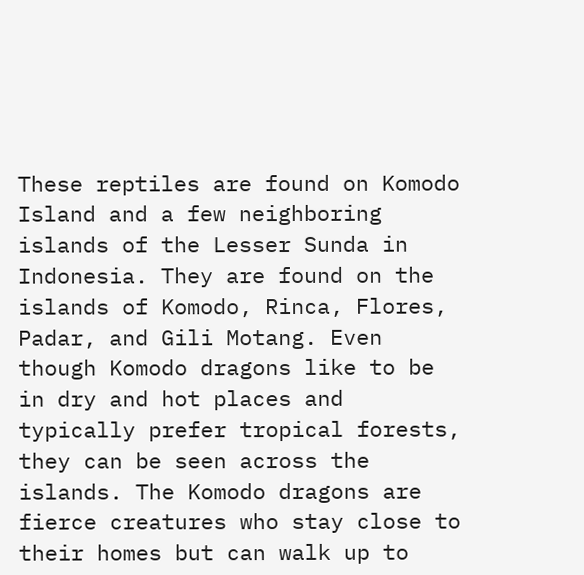These reptiles are found on Komodo Island and a few neighboring islands of the Lesser Sunda in Indonesia. They are found on the islands of Komodo, Rinca, Flores, Padar, and Gili Motang. Even though Komodo dragons like to be in dry and hot places and typically prefer tropical forests, they can be seen across the islands. The Komodo dragons are fierce creatures who stay close to their homes but can walk up to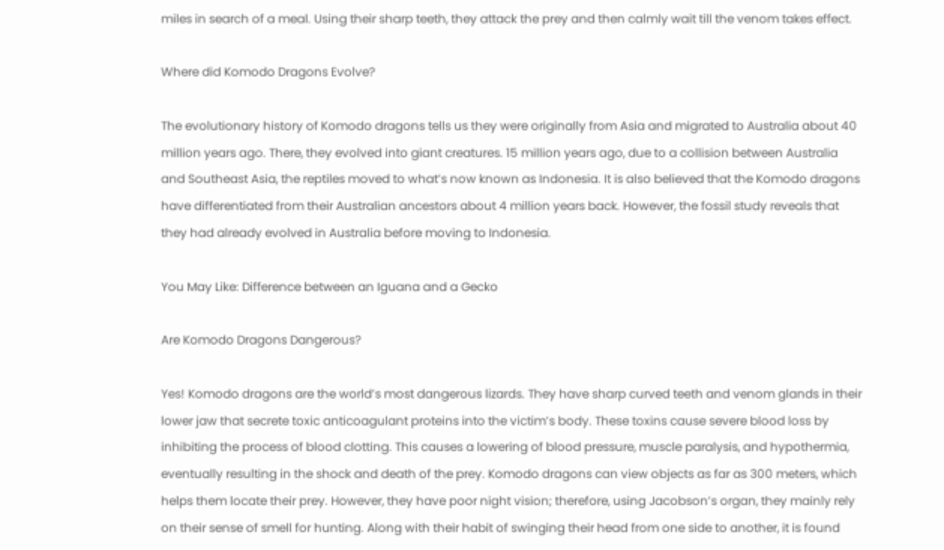miles in search of a meal. Using their sharp teeth, they attack the prey and then calmly wait till the venom takes effect.

Where did Komodo Dragons Evolve?

The evolutionary history of Komodo dragons tells us they were originally from Asia and migrated to Australia about 40 million years ago. There, they evolved into giant creatures. 15 million years ago, due to a collision between Australia and Southeast Asia, the reptiles moved to what’s now known as Indonesia. It is also believed that the Komodo dragons have differentiated from their Australian ancestors about 4 million years back. However, the fossil study reveals that they had already evolved in Australia before moving to Indonesia.

You May Like: Difference between an Iguana and a Gecko

Are Komodo Dragons Dangerous?

Yes! Komodo dragons are the world’s most dangerous lizards. They have sharp curved teeth and venom glands in their lower jaw that secrete toxic anticoagulant proteins into the victim’s body. These toxins cause severe blood loss by inhibiting the process of blood clotting. This causes a lowering of blood pressure, muscle paralysis, and hypothermia, eventually resulting in the shock and death of the prey. Komodo dragons can view objects as far as 300 meters, which helps them locate their prey. However, they have poor night vision; therefore, using Jacobson’s organ, they mainly rely on their sense of smell for hunting. Along with their habit of swinging their head from one side to another, it is found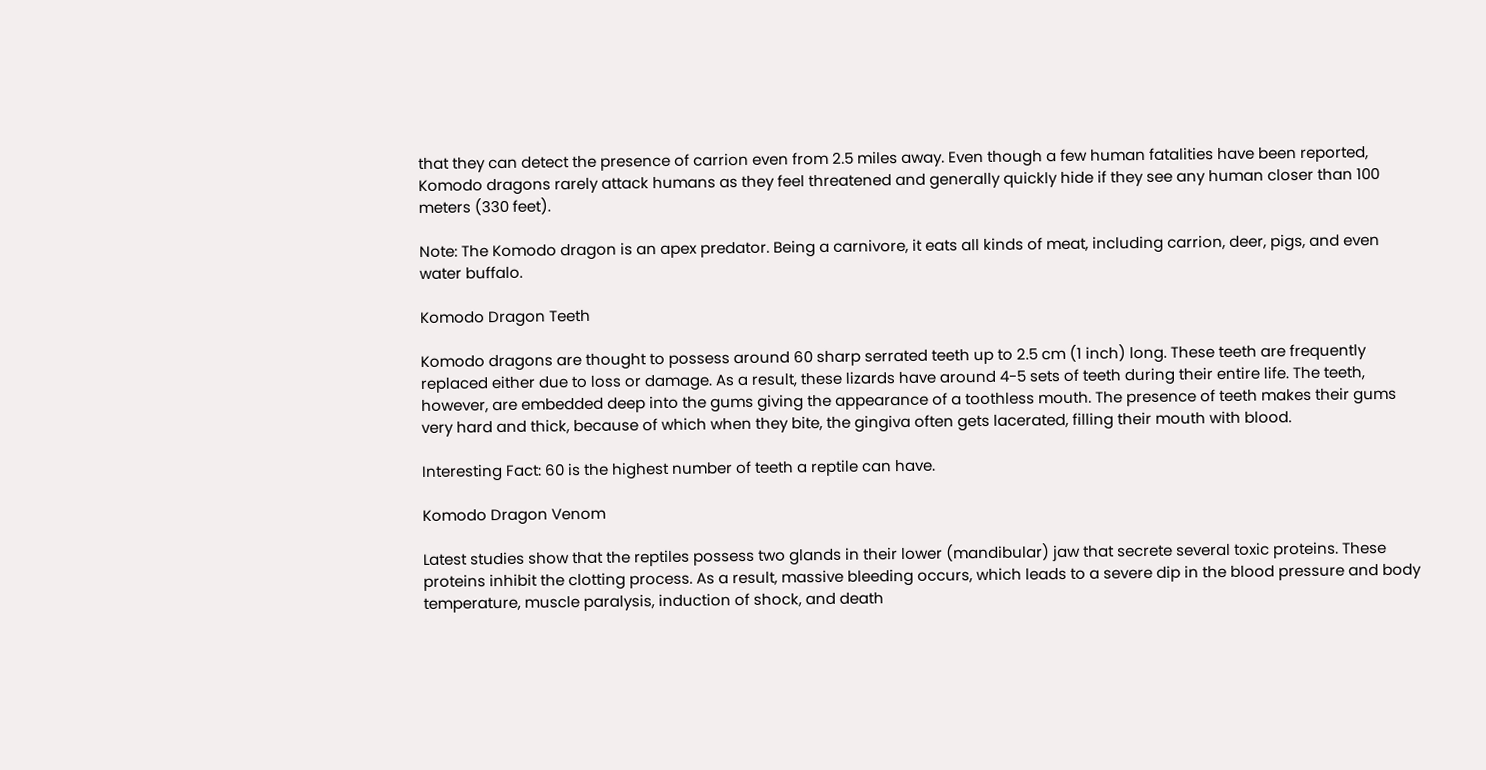that they can detect the presence of carrion even from 2.5 miles away. Even though a few human fatalities have been reported, Komodo dragons rarely attack humans as they feel threatened and generally quickly hide if they see any human closer than 100 meters (330 feet).

Note: The Komodo dragon is an apex predator. Being a carnivore, it eats all kinds of meat, including carrion, deer, pigs, and even water buffalo.

Komodo Dragon Teeth

Komodo dragons are thought to possess around 60 sharp serrated teeth up to 2.5 cm (1 inch) long. These teeth are frequently replaced either due to loss or damage. As a result, these lizards have around 4-5 sets of teeth during their entire life. The teeth, however, are embedded deep into the gums giving the appearance of a toothless mouth. The presence of teeth makes their gums very hard and thick, because of which when they bite, the gingiva often gets lacerated, filling their mouth with blood.

Interesting Fact: 60 is the highest number of teeth a reptile can have.

Komodo Dragon Venom

Latest studies show that the reptiles possess two glands in their lower (mandibular) jaw that secrete several toxic proteins. These proteins inhibit the clotting process. As a result, massive bleeding occurs, which leads to a severe dip in the blood pressure and body temperature, muscle paralysis, induction of shock, and death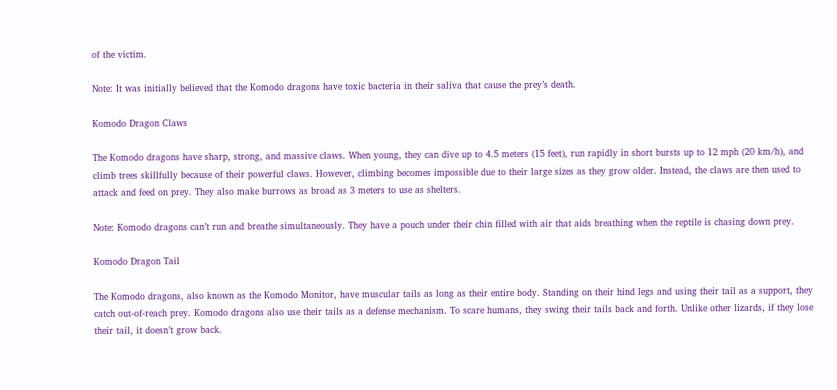of the victim.

Note: It was initially believed that the Komodo dragons have toxic bacteria in their saliva that cause the prey’s death.

Komodo Dragon Claws

The Komodo dragons have sharp, strong, and massive claws. When young, they can dive up to 4.5 meters (15 feet), run rapidly in short bursts up to 12 mph (20 km/h), and climb trees skillfully because of their powerful claws. However, climbing becomes impossible due to their large sizes as they grow older. Instead, the claws are then used to attack and feed on prey. They also make burrows as broad as 3 meters to use as shelters.

Note: Komodo dragons can’t run and breathe simultaneously. They have a pouch under their chin filled with air that aids breathing when the reptile is chasing down prey.

Komodo Dragon Tail

The Komodo dragons, also known as the Komodo Monitor, have muscular tails as long as their entire body. Standing on their hind legs and using their tail as a support, they catch out-of-reach prey. Komodo dragons also use their tails as a defense mechanism. To scare humans, they swing their tails back and forth. Unlike other lizards, if they lose their tail, it doesn’t grow back.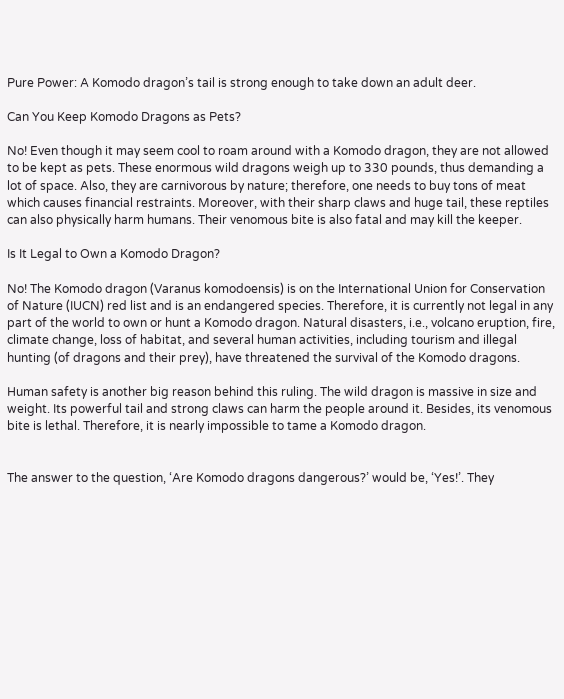Pure Power: A Komodo dragon’s tail is strong enough to take down an adult deer.

Can You Keep Komodo Dragons as Pets?

No! Even though it may seem cool to roam around with a Komodo dragon, they are not allowed to be kept as pets. These enormous wild dragons weigh up to 330 pounds, thus demanding a lot of space. Also, they are carnivorous by nature; therefore, one needs to buy tons of meat which causes financial restraints. Moreover, with their sharp claws and huge tail, these reptiles can also physically harm humans. Their venomous bite is also fatal and may kill the keeper.

Is It Legal to Own a Komodo Dragon?

No! The Komodo dragon (Varanus komodoensis) is on the International Union for Conservation of Nature (IUCN) red list and is an endangered species. Therefore, it is currently not legal in any part of the world to own or hunt a Komodo dragon. Natural disasters, i.e., volcano eruption, fire, climate change, loss of habitat, and several human activities, including tourism and illegal hunting (of dragons and their prey), have threatened the survival of the Komodo dragons.

Human safety is another big reason behind this ruling. The wild dragon is massive in size and weight. Its powerful tail and strong claws can harm the people around it. Besides, its venomous bite is lethal. Therefore, it is nearly impossible to tame a Komodo dragon.


The answer to the question, ‘Are Komodo dragons dangerous?’ would be, ‘Yes!’. They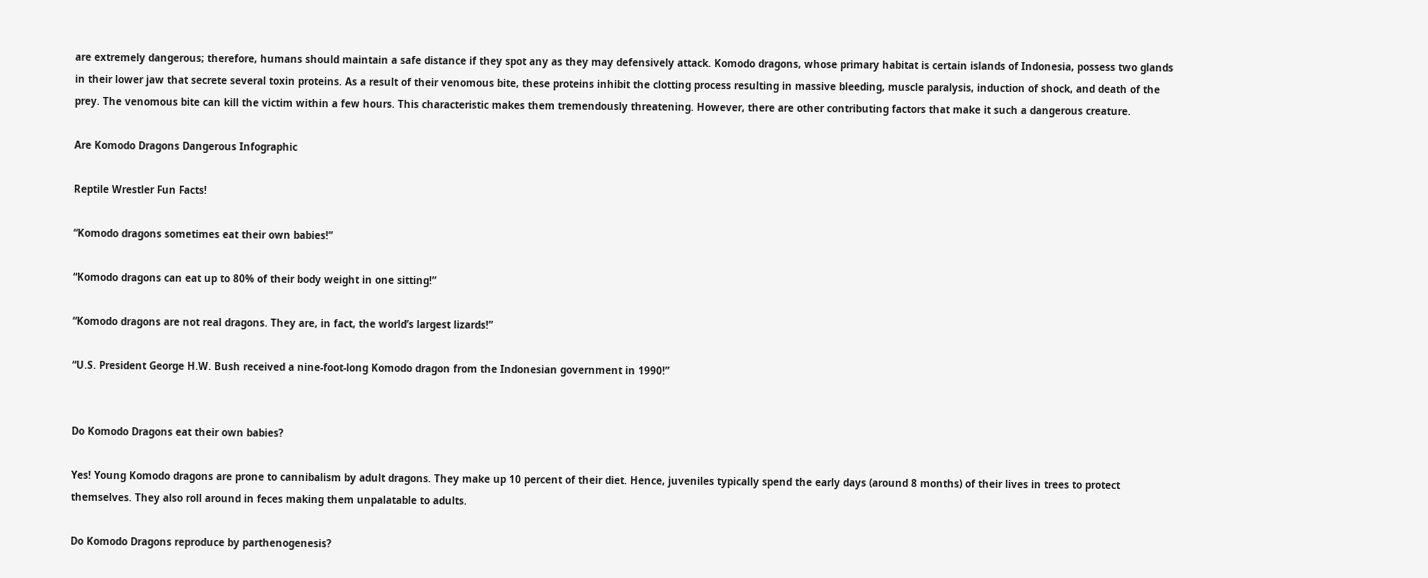are extremely dangerous; therefore, humans should maintain a safe distance if they spot any as they may defensively attack. Komodo dragons, whose primary habitat is certain islands of Indonesia, possess two glands in their lower jaw that secrete several toxin proteins. As a result of their venomous bite, these proteins inhibit the clotting process resulting in massive bleeding, muscle paralysis, induction of shock, and death of the prey. The venomous bite can kill the victim within a few hours. This characteristic makes them tremendously threatening. However, there are other contributing factors that make it such a dangerous creature.

Are Komodo Dragons Dangerous Infographic

Reptile Wrestler Fun Facts!

“Komodo dragons sometimes eat their own babies!”

“Komodo dragons can eat up to 80% of their body weight in one sitting!”

“Komodo dragons are not real dragons. They are, in fact, the world’s largest lizards!”

“U.S. President George H.W. Bush received a nine-foot-long Komodo dragon from the Indonesian government in 1990!”


Do Komodo Dragons eat their own babies?

Yes! Young Komodo dragons are prone to cannibalism by adult dragons. They make up 10 percent of their diet. Hence, juveniles typically spend the early days (around 8 months) of their lives in trees to protect themselves. They also roll around in feces making them unpalatable to adults.

Do Komodo Dragons reproduce by parthenogenesis?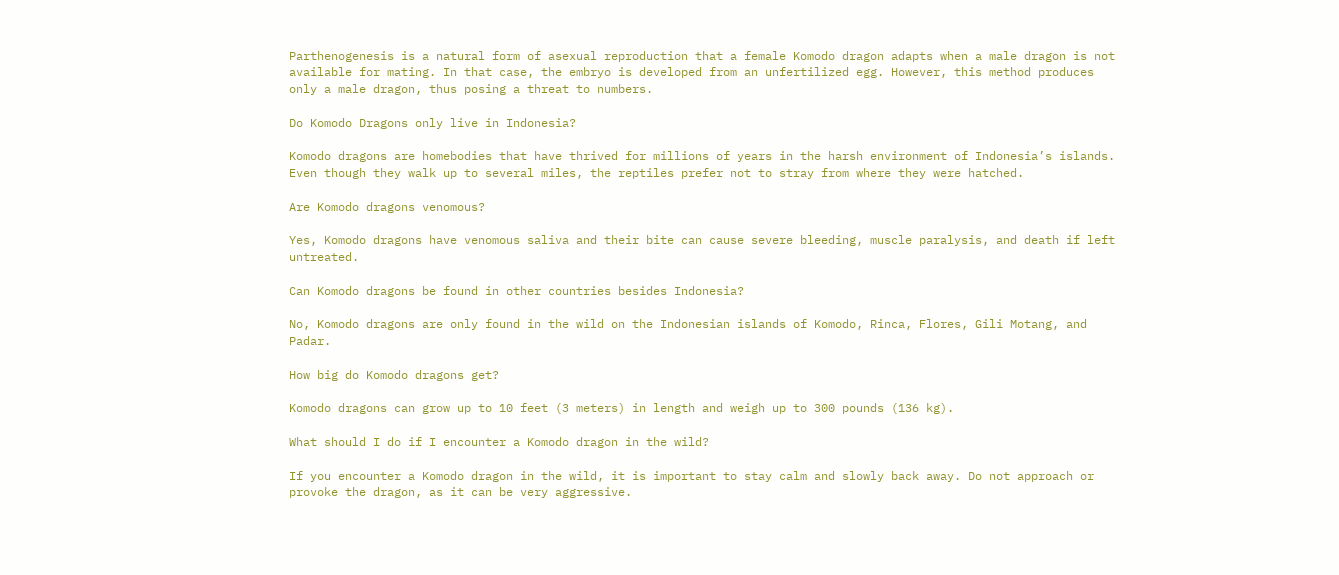Parthenogenesis is a natural form of asexual reproduction that a female Komodo dragon adapts when a male dragon is not available for mating. In that case, the embryo is developed from an unfertilized egg. However, this method produces only a male dragon, thus posing a threat to numbers.

Do Komodo Dragons only live in Indonesia?

Komodo dragons are homebodies that have thrived for millions of years in the harsh environment of Indonesia’s islands. Even though they walk up to several miles, the reptiles prefer not to stray from where they were hatched.

Are Komodo dragons venomous?

Yes, Komodo dragons have venomous saliva and their bite can cause severe bleeding, muscle paralysis, and death if left untreated.

Can Komodo dragons be found in other countries besides Indonesia?

No, Komodo dragons are only found in the wild on the Indonesian islands of Komodo, Rinca, Flores, Gili Motang, and Padar.

How big do Komodo dragons get?

Komodo dragons can grow up to 10 feet (3 meters) in length and weigh up to 300 pounds (136 kg).

What should I do if I encounter a Komodo dragon in the wild?

If you encounter a Komodo dragon in the wild, it is important to stay calm and slowly back away. Do not approach or provoke the dragon, as it can be very aggressive.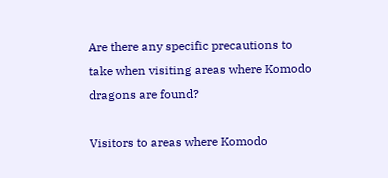Are there any specific precautions to take when visiting areas where Komodo dragons are found?

Visitors to areas where Komodo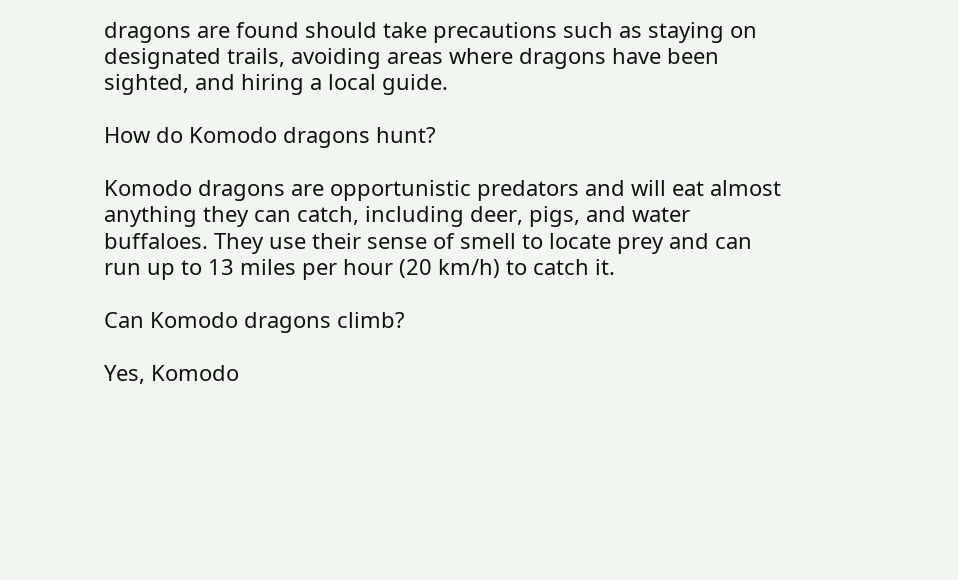dragons are found should take precautions such as staying on designated trails, avoiding areas where dragons have been sighted, and hiring a local guide.

How do Komodo dragons hunt?

Komodo dragons are opportunistic predators and will eat almost anything they can catch, including deer, pigs, and water buffaloes. They use their sense of smell to locate prey and can run up to 13 miles per hour (20 km/h) to catch it.

Can Komodo dragons climb?

Yes, Komodo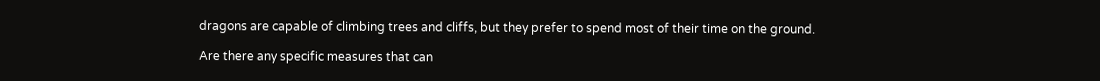dragons are capable of climbing trees and cliffs, but they prefer to spend most of their time on the ground.

Are there any specific measures that can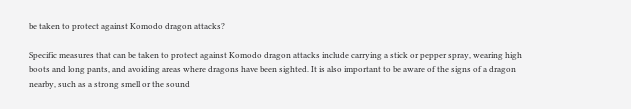be taken to protect against Komodo dragon attacks?

Specific measures that can be taken to protect against Komodo dragon attacks include carrying a stick or pepper spray, wearing high boots and long pants, and avoiding areas where dragons have been sighted. It is also important to be aware of the signs of a dragon nearby, such as a strong smell or the sound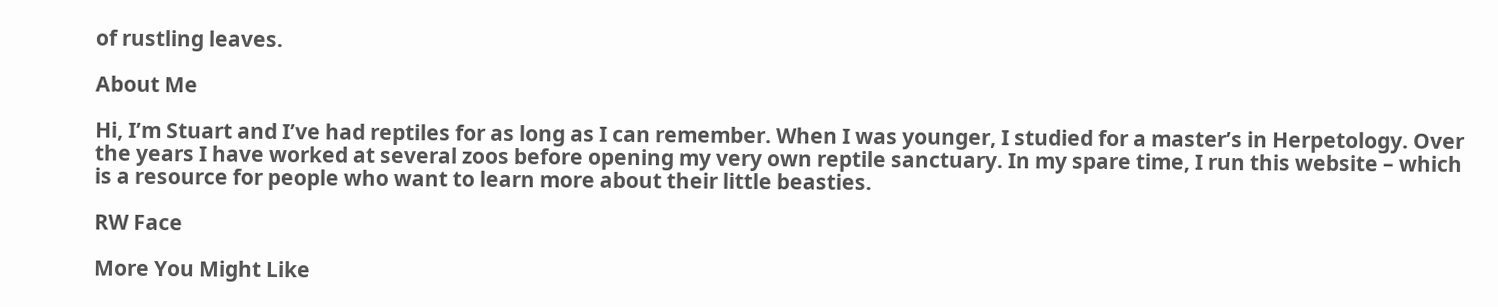of rustling leaves.

About Me

Hi, I’m Stuart and I’ve had reptiles for as long as I can remember. When I was younger, I studied for a master’s in Herpetology. Over the years I have worked at several zoos before opening my very own reptile sanctuary. In my spare time, I run this website – which is a resource for people who want to learn more about their little beasties.

RW Face

More You Might Like